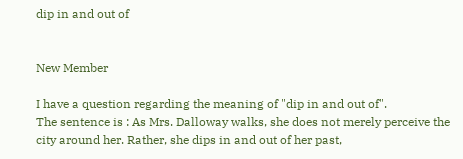dip in and out of


New Member

I have a question regarding the meaning of "dip in and out of".
The sentence is : As Mrs. Dalloway walks, she does not merely perceive the city around her. Rather, she dips in and out of her past,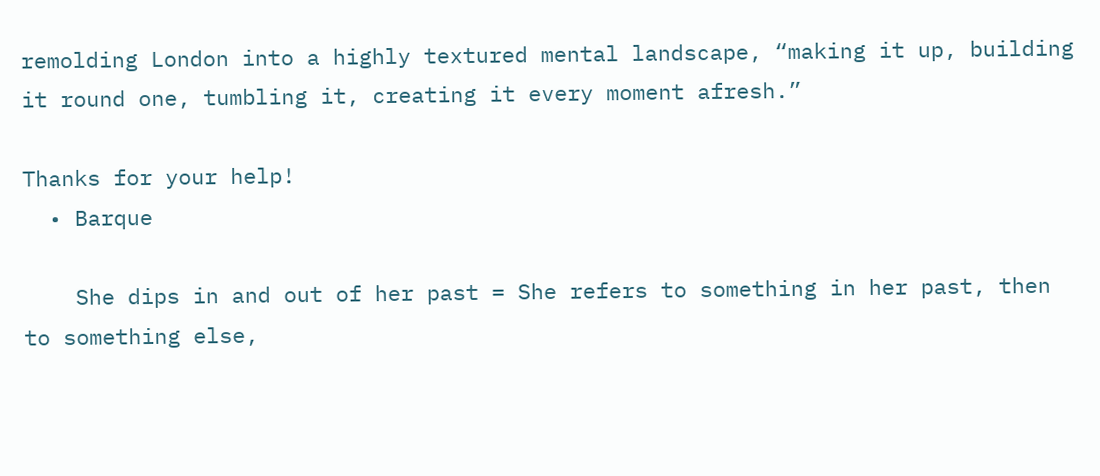remolding London into a highly textured mental landscape, “making it up, building it round one, tumbling it, creating it every moment afresh.”

Thanks for your help!
  • Barque

    She dips in and out of her past = She refers to something in her past, then to something else,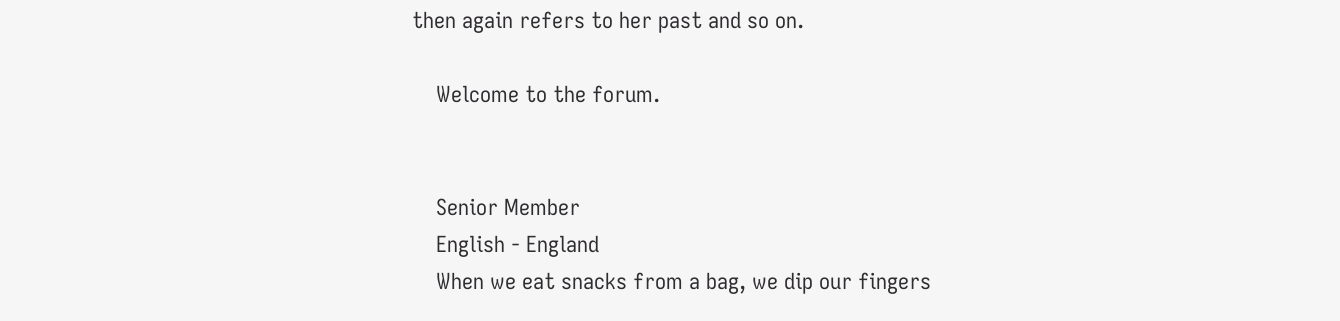then again refers to her past and so on.

    Welcome to the forum.


    Senior Member
    English - England
    When we eat snacks from a bag, we dip our fingers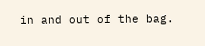in and out of the bag.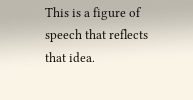This is a figure of speech that reflects that idea.